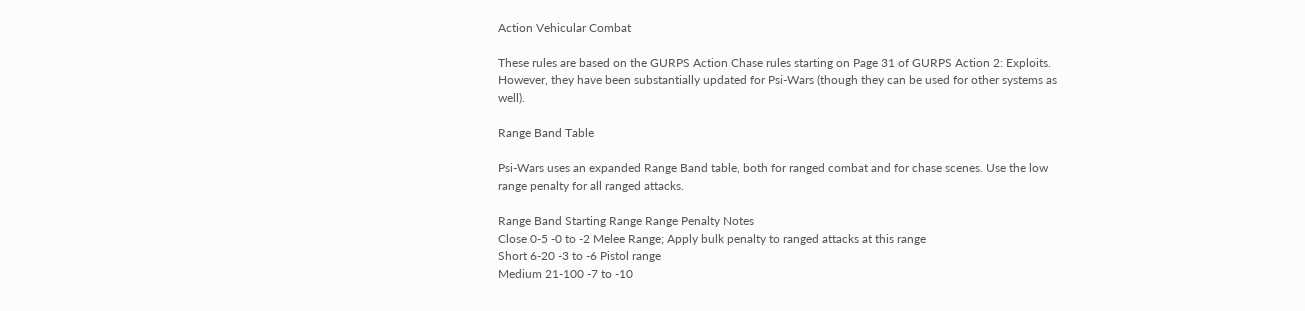Action Vehicular Combat

These rules are based on the GURPS Action Chase rules starting on Page 31 of GURPS Action 2: Exploits. However, they have been substantially updated for Psi-Wars (though they can be used for other systems as well).

Range Band Table

Psi-Wars uses an expanded Range Band table, both for ranged combat and for chase scenes. Use the low range penalty for all ranged attacks.

Range Band Starting Range Range Penalty Notes
Close 0-5 -0 to -2 Melee Range; Apply bulk penalty to ranged attacks at this range
Short 6-20 -3 to -6 Pistol range
Medium 21-100 -7 to -10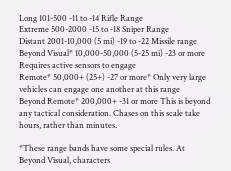Long 101-500 -11 to -14 Rifle Range
Extreme 500-2000 -15 to -18 Sniper Range
Distant 2001-10,000 (5 mi) -19 to -22 Missile range
Beyond Visual* 10,000-50,000 (5-25 mi) -23 or more Requires active sensors to engage
Remote* 50,000+ (25+) -27 or more* Only very large vehicles can engage one another at this range
Beyond Remote* 200,000+ -31 or more This is beyond any tactical consideration. Chases on this scale take hours, rather than minutes.

*These range bands have some special rules. At Beyond Visual, characters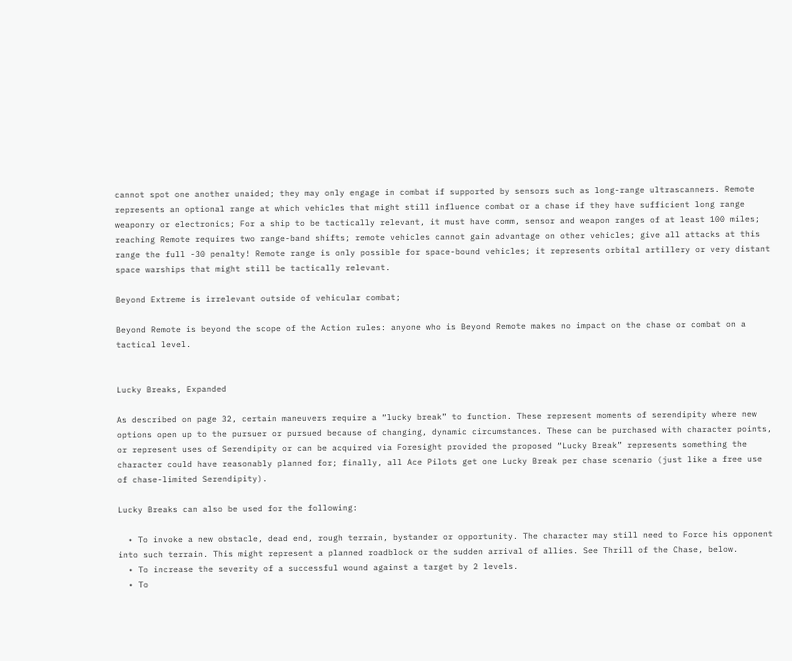cannot spot one another unaided; they may only engage in combat if supported by sensors such as long-range ultrascanners. Remote represents an optional range at which vehicles that might still influence combat or a chase if they have sufficient long range weaponry or electronics; For a ship to be tactically relevant, it must have comm, sensor and weapon ranges of at least 100 miles; reaching Remote requires two range-band shifts; remote vehicles cannot gain advantage on other vehicles; give all attacks at this range the full -30 penalty! Remote range is only possible for space-bound vehicles; it represents orbital artillery or very distant space warships that might still be tactically relevant.

Beyond Extreme is irrelevant outside of vehicular combat;

Beyond Remote is beyond the scope of the Action rules: anyone who is Beyond Remote makes no impact on the chase or combat on a tactical level.


Lucky Breaks, Expanded

As described on page 32, certain maneuvers require a “lucky break” to function. These represent moments of serendipity where new options open up to the pursuer or pursued because of changing, dynamic circumstances. These can be purchased with character points, or represent uses of Serendipity or can be acquired via Foresight provided the proposed “Lucky Break” represents something the character could have reasonably planned for; finally, all Ace Pilots get one Lucky Break per chase scenario (just like a free use of chase-limited Serendipity).

Lucky Breaks can also be used for the following:

  • To invoke a new obstacle, dead end, rough terrain, bystander or opportunity. The character may still need to Force his opponent into such terrain. This might represent a planned roadblock or the sudden arrival of allies. See Thrill of the Chase, below.
  • To increase the severity of a successful wound against a target by 2 levels.
  • To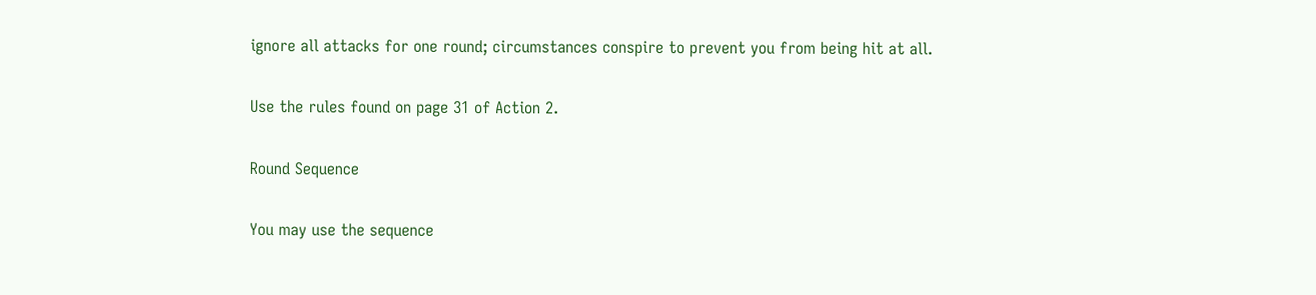ignore all attacks for one round; circumstances conspire to prevent you from being hit at all.

Use the rules found on page 31 of Action 2.

Round Sequence

You may use the sequence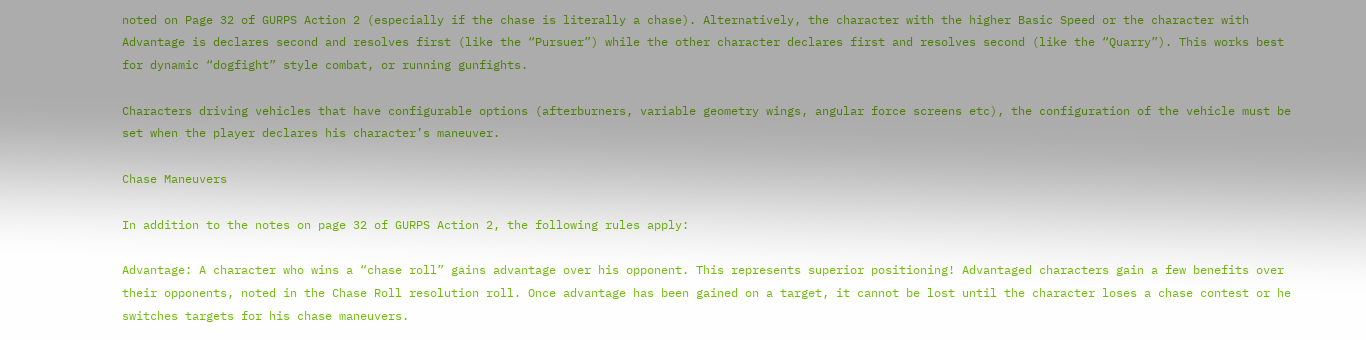noted on Page 32 of GURPS Action 2 (especially if the chase is literally a chase). Alternatively, the character with the higher Basic Speed or the character with Advantage is declares second and resolves first (like the “Pursuer”) while the other character declares first and resolves second (like the “Quarry”). This works best for dynamic “dogfight” style combat, or running gunfights.

Characters driving vehicles that have configurable options (afterburners, variable geometry wings, angular force screens etc), the configuration of the vehicle must be set when the player declares his character’s maneuver.

Chase Maneuvers

In addition to the notes on page 32 of GURPS Action 2, the following rules apply:

Advantage: A character who wins a “chase roll” gains advantage over his opponent. This represents superior positioning! Advantaged characters gain a few benefits over their opponents, noted in the Chase Roll resolution roll. Once advantage has been gained on a target, it cannot be lost until the character loses a chase contest or he switches targets for his chase maneuvers.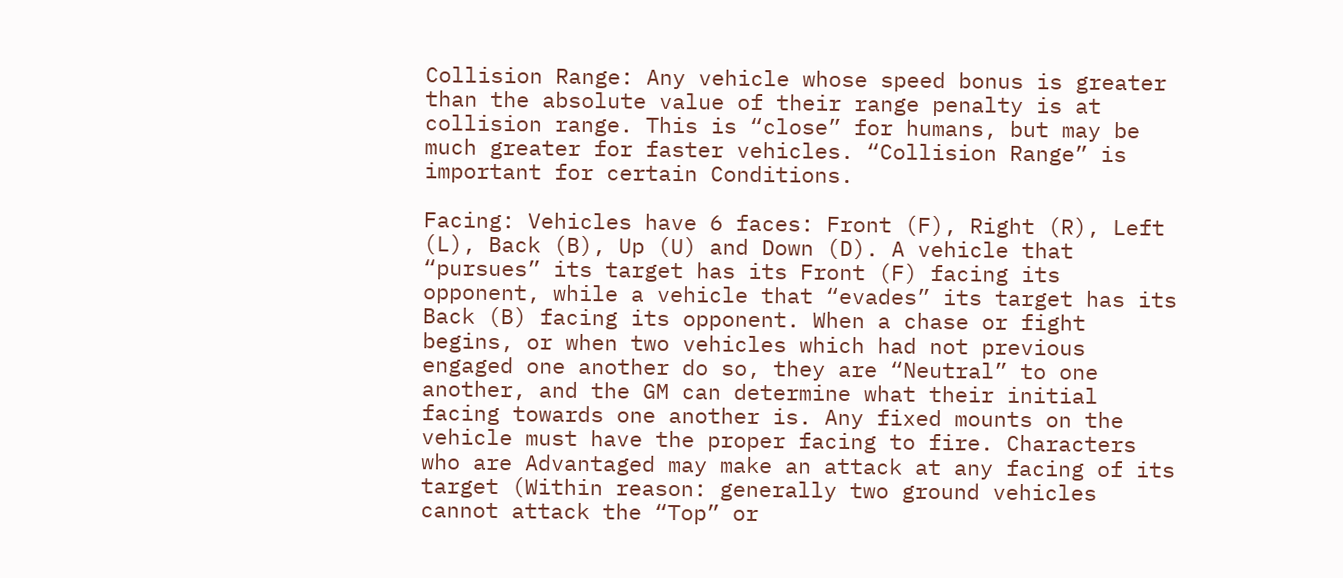Collision Range: Any vehicle whose speed bonus is greater than the absolute value of their range penalty is at collision range. This is “close” for humans, but may be much greater for faster vehicles. “Collision Range” is important for certain Conditions.

Facing: Vehicles have 6 faces: Front (F), Right (R), Left (L), Back (B), Up (U) and Down (D). A vehicle that “pursues” its target has its Front (F) facing its opponent, while a vehicle that “evades” its target has its Back (B) facing its opponent. When a chase or fight begins, or when two vehicles which had not previous engaged one another do so, they are “Neutral” to one another, and the GM can determine what their initial facing towards one another is. Any fixed mounts on the vehicle must have the proper facing to fire. Characters who are Advantaged may make an attack at any facing of its target (Within reason: generally two ground vehicles cannot attack the “Top” or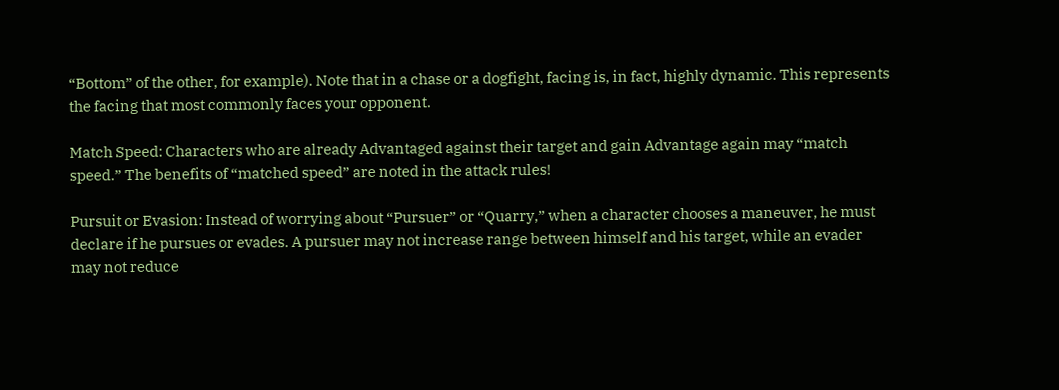“Bottom” of the other, for example). Note that in a chase or a dogfight, facing is, in fact, highly dynamic. This represents the facing that most commonly faces your opponent.

Match Speed: Characters who are already Advantaged against their target and gain Advantage again may “match speed.” The benefits of “matched speed” are noted in the attack rules!

Pursuit or Evasion: Instead of worrying about “Pursuer” or “Quarry,” when a character chooses a maneuver, he must declare if he pursues or evades. A pursuer may not increase range between himself and his target, while an evader may not reduce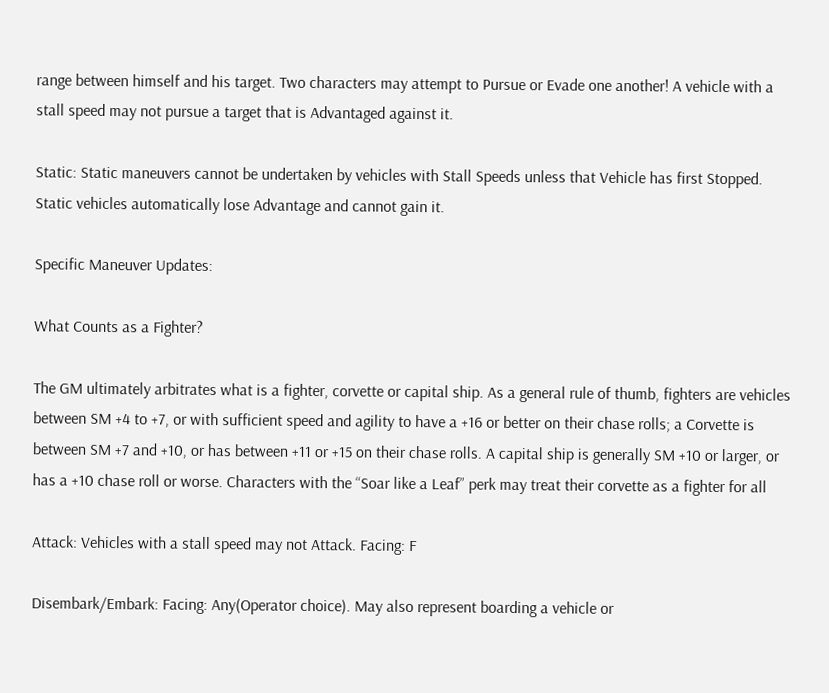range between himself and his target. Two characters may attempt to Pursue or Evade one another! A vehicle with a stall speed may not pursue a target that is Advantaged against it.

Static: Static maneuvers cannot be undertaken by vehicles with Stall Speeds unless that Vehicle has first Stopped. Static vehicles automatically lose Advantage and cannot gain it.

Specific Maneuver Updates:

What Counts as a Fighter?

The GM ultimately arbitrates what is a fighter, corvette or capital ship. As a general rule of thumb, fighters are vehicles between SM +4 to +7, or with sufficient speed and agility to have a +16 or better on their chase rolls; a Corvette is between SM +7 and +10, or has between +11 or +15 on their chase rolls. A capital ship is generally SM +10 or larger, or has a +10 chase roll or worse. Characters with the “Soar like a Leaf” perk may treat their corvette as a fighter for all

Attack: Vehicles with a stall speed may not Attack. Facing: F

Disembark/Embark: Facing: Any(Operator choice). May also represent boarding a vehicle or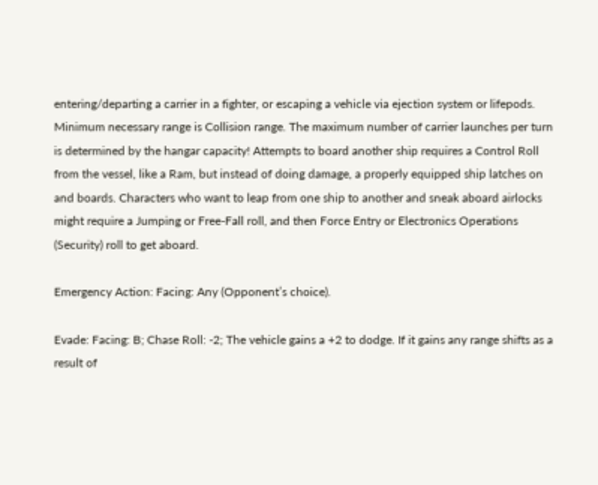entering/departing a carrier in a fighter, or escaping a vehicle via ejection system or lifepods. Minimum necessary range is Collision range. The maximum number of carrier launches per turn is determined by the hangar capacity! Attempts to board another ship requires a Control Roll from the vessel, like a Ram, but instead of doing damage, a properly equipped ship latches on and boards. Characters who want to leap from one ship to another and sneak aboard airlocks might require a Jumping or Free-Fall roll, and then Force Entry or Electronics Operations (Security) roll to get aboard.

Emergency Action: Facing: Any (Opponent’s choice).

Evade: Facing: B; Chase Roll: -2; The vehicle gains a +2 to dodge. If it gains any range shifts as a result of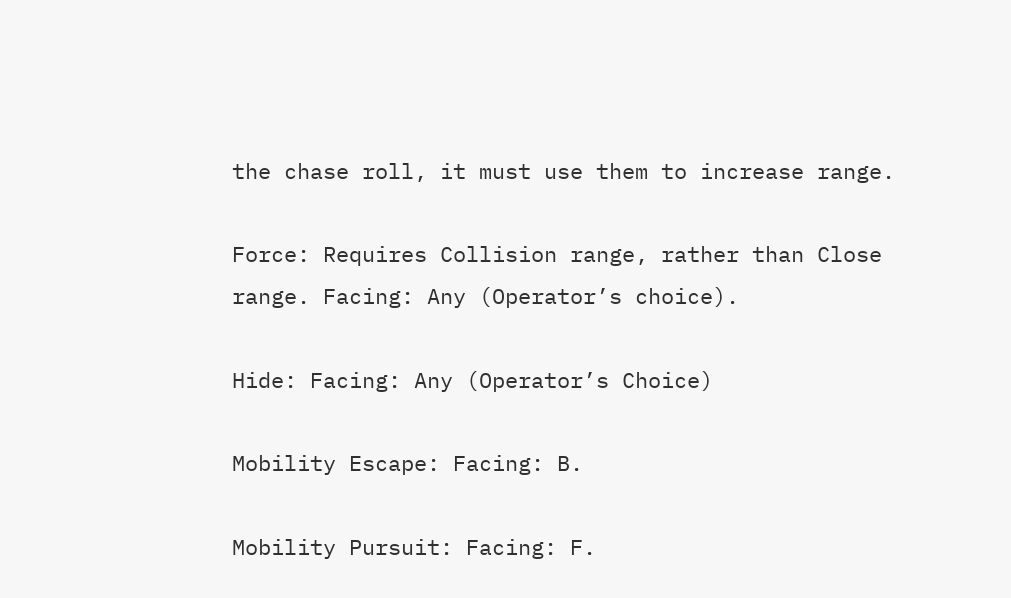the chase roll, it must use them to increase range.

Force: Requires Collision range, rather than Close range. Facing: Any (Operator’s choice).

Hide: Facing: Any (Operator’s Choice)

Mobility Escape: Facing: B.

Mobility Pursuit: Facing: F.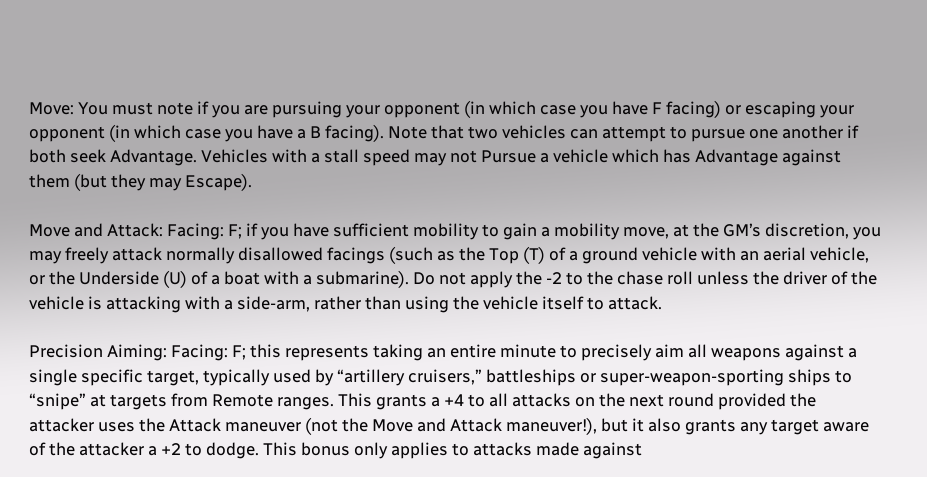Move: You must note if you are pursuing your opponent (in which case you have F facing) or escaping your opponent (in which case you have a B facing). Note that two vehicles can attempt to pursue one another if both seek Advantage. Vehicles with a stall speed may not Pursue a vehicle which has Advantage against them (but they may Escape).

Move and Attack: Facing: F; if you have sufficient mobility to gain a mobility move, at the GM’s discretion, you may freely attack normally disallowed facings (such as the Top (T) of a ground vehicle with an aerial vehicle, or the Underside (U) of a boat with a submarine). Do not apply the -2 to the chase roll unless the driver of the vehicle is attacking with a side-arm, rather than using the vehicle itself to attack.

Precision Aiming: Facing: F; this represents taking an entire minute to precisely aim all weapons against a single specific target, typically used by “artillery cruisers,” battleships or super-weapon-sporting ships to “snipe” at targets from Remote ranges. This grants a +4 to all attacks on the next round provided the attacker uses the Attack maneuver (not the Move and Attack maneuver!), but it also grants any target aware of the attacker a +2 to dodge. This bonus only applies to attacks made against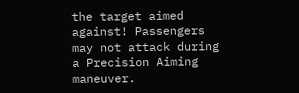the target aimed against! Passengers may not attack during a Precision Aiming maneuver.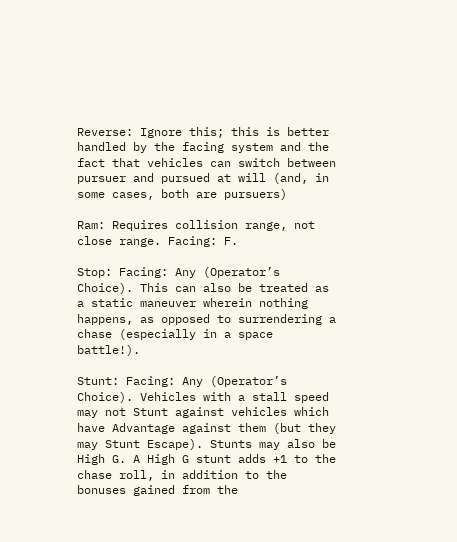Reverse: Ignore this; this is better handled by the facing system and the fact that vehicles can switch between pursuer and pursued at will (and, in some cases, both are pursuers)

Ram: Requires collision range, not close range. Facing: F.

Stop: Facing: Any (Operator’s Choice). This can also be treated as a static maneuver wherein nothing happens, as opposed to surrendering a chase (especially in a space battle!).

Stunt: Facing: Any (Operator’s Choice). Vehicles with a stall speed may not Stunt against vehicles which have Advantage against them (but they may Stunt Escape). Stunts may also be High G. A High G stunt adds +1 to the chase roll, in addition to the bonuses gained from the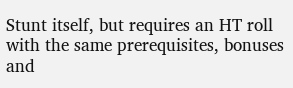Stunt itself, but requires an HT roll with the same prerequisites, bonuses and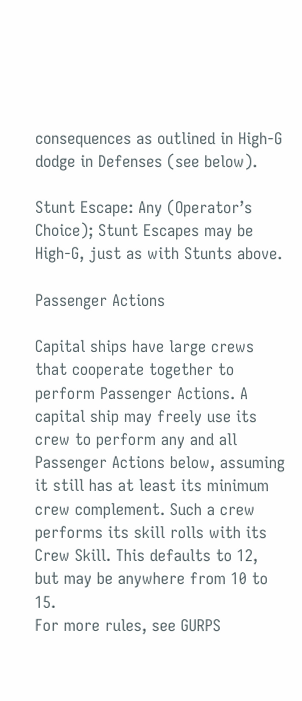consequences as outlined in High-G dodge in Defenses (see below).

Stunt Escape: Any (Operator’s Choice); Stunt Escapes may be High-G, just as with Stunts above.

Passenger Actions

Capital ships have large crews that cooperate together to perform Passenger Actions. A capital ship may freely use its crew to perform any and all Passenger Actions below, assuming it still has at least its minimum crew complement. Such a crew performs its skill rolls with its Crew Skill. This defaults to 12, but may be anywhere from 10 to 15.
For more rules, see GURPS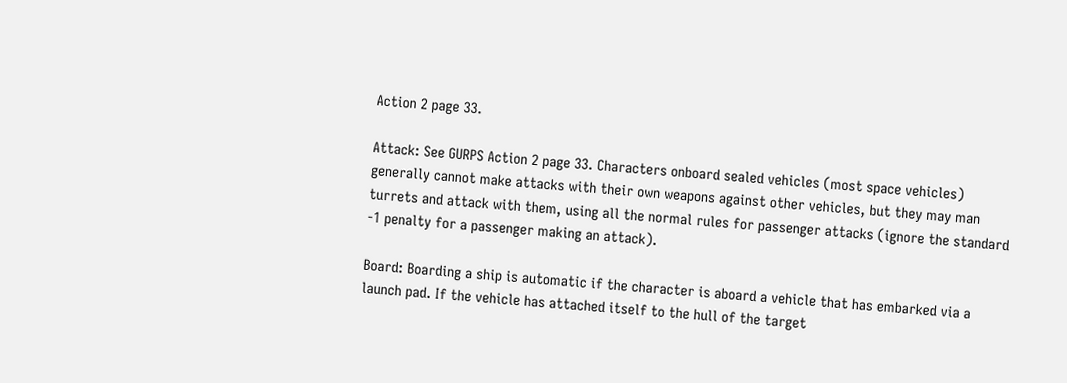Action 2 page 33.

Attack: See GURPS Action 2 page 33. Characters onboard sealed vehicles (most space vehicles) generally cannot make attacks with their own weapons against other vehicles, but they may man turrets and attack with them, using all the normal rules for passenger attacks (ignore the standard -1 penalty for a passenger making an attack).

Board: Boarding a ship is automatic if the character is aboard a vehicle that has embarked via a launch pad. If the vehicle has attached itself to the hull of the target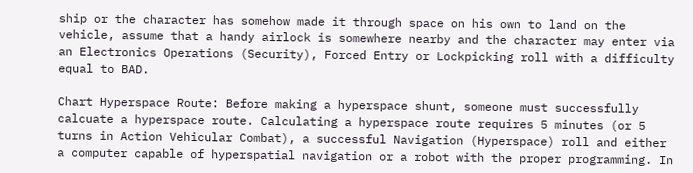ship or the character has somehow made it through space on his own to land on the vehicle, assume that a handy airlock is somewhere nearby and the character may enter via an Electronics Operations (Security), Forced Entry or Lockpicking roll with a difficulty equal to BAD.

Chart Hyperspace Route: Before making a hyperspace shunt, someone must successfully calcuate a hyperspace route. Calculating a hyperspace route requires 5 minutes (or 5 turns in Action Vehicular Combat), a successful Navigation (Hyperspace) roll and either a computer capable of hyperspatial navigation or a robot with the proper programming. In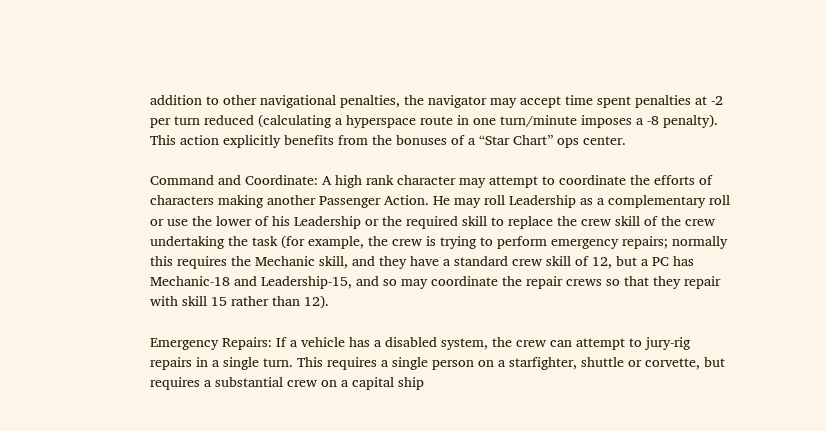addition to other navigational penalties, the navigator may accept time spent penalties at -2 per turn reduced (calculating a hyperspace route in one turn/minute imposes a -8 penalty). This action explicitly benefits from the bonuses of a “Star Chart” ops center.

Command and Coordinate: A high rank character may attempt to coordinate the efforts of characters making another Passenger Action. He may roll Leadership as a complementary roll or use the lower of his Leadership or the required skill to replace the crew skill of the crew undertaking the task (for example, the crew is trying to perform emergency repairs; normally this requires the Mechanic skill, and they have a standard crew skill of 12, but a PC has Mechanic-18 and Leadership-15, and so may coordinate the repair crews so that they repair with skill 15 rather than 12).

Emergency Repairs: If a vehicle has a disabled system, the crew can attempt to jury-rig repairs in a single turn. This requires a single person on a starfighter, shuttle or corvette, but requires a substantial crew on a capital ship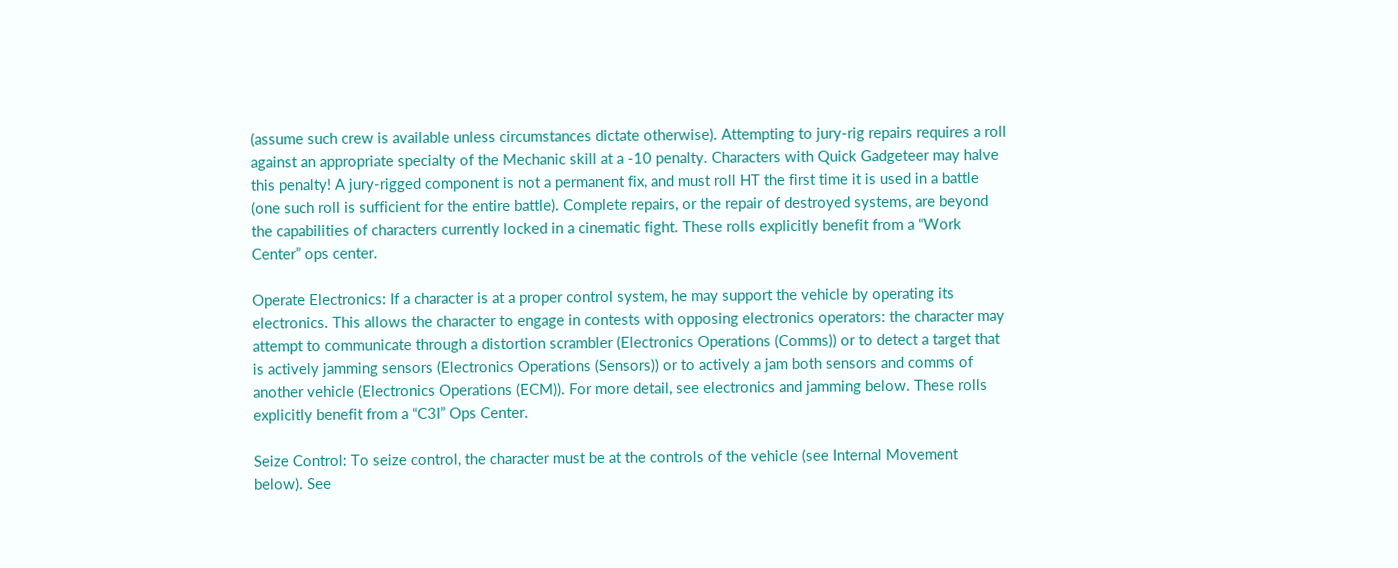(assume such crew is available unless circumstances dictate otherwise). Attempting to jury-rig repairs requires a roll against an appropriate specialty of the Mechanic skill at a -10 penalty. Characters with Quick Gadgeteer may halve this penalty! A jury-rigged component is not a permanent fix, and must roll HT the first time it is used in a battle (one such roll is sufficient for the entire battle). Complete repairs, or the repair of destroyed systems, are beyond the capabilities of characters currently locked in a cinematic fight. These rolls explicitly benefit from a “Work Center” ops center.

Operate Electronics: If a character is at a proper control system, he may support the vehicle by operating its electronics. This allows the character to engage in contests with opposing electronics operators: the character may attempt to communicate through a distortion scrambler (Electronics Operations (Comms)) or to detect a target that is actively jamming sensors (Electronics Operations (Sensors)) or to actively a jam both sensors and comms of another vehicle (Electronics Operations (ECM)). For more detail, see electronics and jamming below. These rolls explicitly benefit from a “C3I” Ops Center.

Seize Control: To seize control, the character must be at the controls of the vehicle (see Internal Movement below). See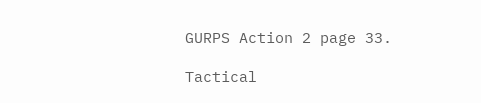GURPS Action 2 page 33.

Tactical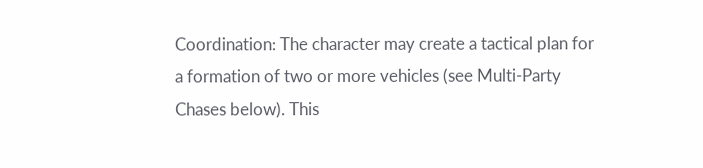Coordination: The character may create a tactical plan for a formation of two or more vehicles (see Multi-Party Chases below). This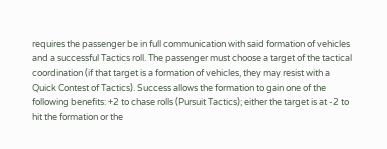requires the passenger be in full communication with said formation of vehicles and a successful Tactics roll. The passenger must choose a target of the tactical coordination (if that target is a formation of vehicles, they may resist with a Quick Contest of Tactics). Success allows the formation to gain one of the following benefits: +2 to chase rolls (Pursuit Tactics); either the target is at -2 to hit the formation or the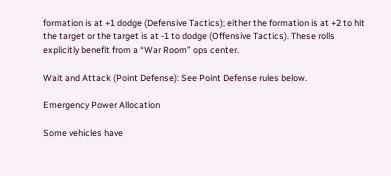formation is at +1 dodge (Defensive Tactics); either the formation is at +2 to hit the target or the target is at -1 to dodge (Offensive Tactics). These rolls explicitly benefit from a “War Room” ops center.

Wait and Attack (Point Defense): See Point Defense rules below.

Emergency Power Allocation

Some vehicles have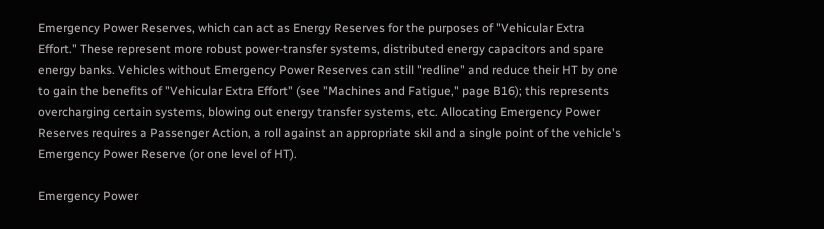Emergency Power Reserves, which can act as Energy Reserves for the purposes of "Vehicular Extra Effort." These represent more robust power-transfer systems, distributed energy capacitors and spare energy banks. Vehicles without Emergency Power Reserves can still "redline" and reduce their HT by one to gain the benefits of "Vehicular Extra Effort" (see "Machines and Fatigue," page B16); this represents overcharging certain systems, blowing out energy transfer systems, etc. Allocating Emergency Power Reserves requires a Passenger Action, a roll against an appropriate skil and a single point of the vehicle's Emergency Power Reserve (or one level of HT).

Emergency Power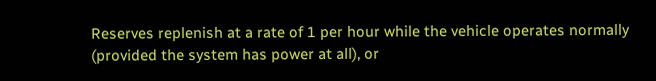Reserves replenish at a rate of 1 per hour while the vehicle operates normally (provided the system has power at all), or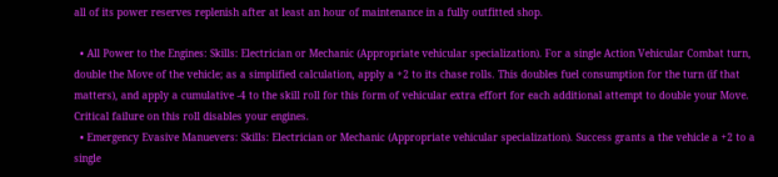all of its power reserves replenish after at least an hour of maintenance in a fully outfitted shop.

  • All Power to the Engines: Skills: Electrician or Mechanic (Appropriate vehicular specialization). For a single Action Vehicular Combat turn, double the Move of the vehicle; as a simplified calculation, apply a +2 to its chase rolls. This doubles fuel consumption for the turn (if that matters), and apply a cumulative -4 to the skill roll for this form of vehicular extra effort for each additional attempt to double your Move. Critical failure on this roll disables your engines.
  • Emergency Evasive Manuevers: Skills: Electrician or Mechanic (Appropriate vehicular specialization). Success grants a the vehicle a +2 to a single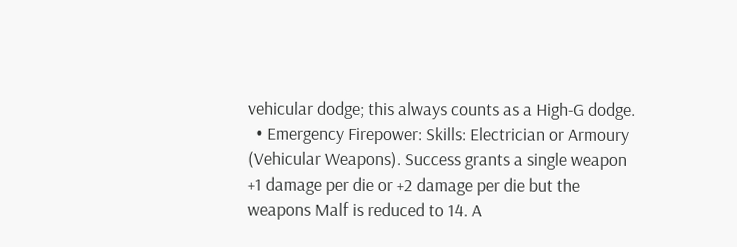vehicular dodge; this always counts as a High-G dodge.
  • Emergency Firepower: Skills: Electrician or Armoury (Vehicular Weapons). Success grants a single weapon +1 damage per die or +2 damage per die but the weapons Malf is reduced to 14. A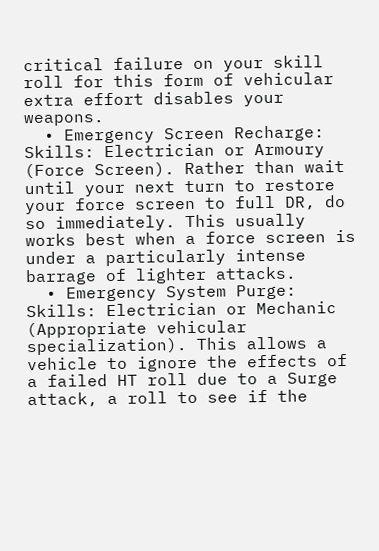critical failure on your skill roll for this form of vehicular extra effort disables your weapons.
  • Emergency Screen Recharge: Skills: Electrician or Armoury (Force Screen). Rather than wait until your next turn to restore your force screen to full DR, do so immediately. This usually works best when a force screen is under a particularly intense barrage of lighter attacks.
  • Emergency System Purge: Skills: Electrician or Mechanic (Appropriate vehicular specialization). This allows a vehicle to ignore the effects of a failed HT roll due to a Surge attack, a roll to see if the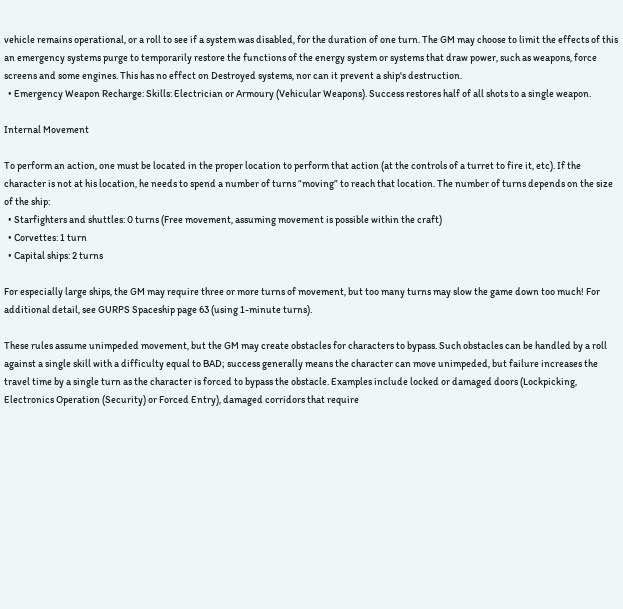vehicle remains operational, or a roll to see if a system was disabled, for the duration of one turn. The GM may choose to limit the effects of this an emergency systems purge to temporarily restore the functions of the energy system or systems that draw power, such as weapons, force screens and some engines. This has no effect on Destroyed systems, nor can it prevent a ship's destruction.
  • Emergency Weapon Recharge: Skills: Electrician or Armoury (Vehicular Weapons). Success restores half of all shots to a single weapon.

Internal Movement

To perform an action, one must be located in the proper location to perform that action (at the controls of a turret to fire it, etc). If the character is not at his location, he needs to spend a number of turns “moving” to reach that location. The number of turns depends on the size of the ship:
  • Starfighters and shuttles: 0 turns (Free movement, assuming movement is possible within the craft)
  • Corvettes: 1 turn
  • Capital ships: 2 turns

For especially large ships, the GM may require three or more turns of movement, but too many turns may slow the game down too much! For additional detail, see GURPS Spaceship page 63 (using 1-minute turns).

These rules assume unimpeded movement, but the GM may create obstacles for characters to bypass. Such obstacles can be handled by a roll against a single skill with a difficulty equal to BAD; success generally means the character can move unimpeded, but failure increases the travel time by a single turn as the character is forced to bypass the obstacle. Examples include locked or damaged doors (Lockpicking, Electronics Operation (Security) or Forced Entry), damaged corridors that require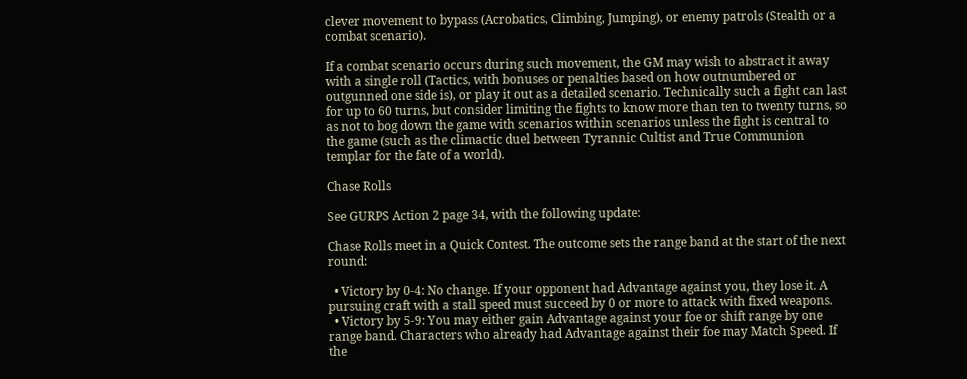clever movement to bypass (Acrobatics, Climbing, Jumping), or enemy patrols (Stealth or a combat scenario).

If a combat scenario occurs during such movement, the GM may wish to abstract it away with a single roll (Tactics, with bonuses or penalties based on how outnumbered or outgunned one side is), or play it out as a detailed scenario. Technically such a fight can last for up to 60 turns, but consider limiting the fights to know more than ten to twenty turns, so as not to bog down the game with scenarios within scenarios unless the fight is central to the game (such as the climactic duel between Tyrannic Cultist and True Communion templar for the fate of a world).

Chase Rolls

See GURPS Action 2 page 34, with the following update:

Chase Rolls meet in a Quick Contest. The outcome sets the range band at the start of the next round:

  • Victory by 0-4: No change. If your opponent had Advantage against you, they lose it. A pursuing craft with a stall speed must succeed by 0 or more to attack with fixed weapons.
  • Victory by 5-9: You may either gain Advantage against your foe or shift range by one range band. Characters who already had Advantage against their foe may Match Speed. If the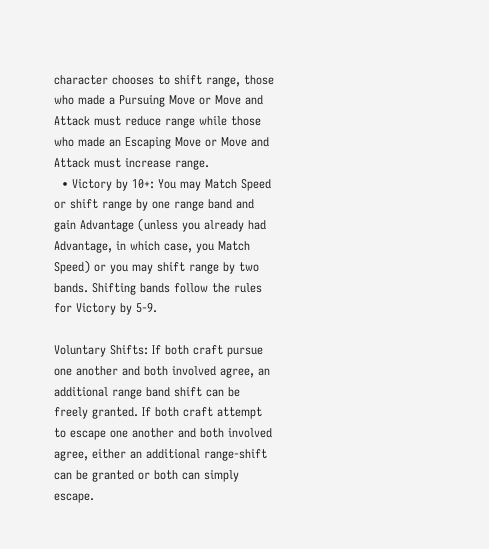character chooses to shift range, those who made a Pursuing Move or Move and Attack must reduce range while those who made an Escaping Move or Move and Attack must increase range.
  • Victory by 10+: You may Match Speed or shift range by one range band and gain Advantage (unless you already had Advantage, in which case, you Match Speed) or you may shift range by two bands. Shifting bands follow the rules for Victory by 5-9.

Voluntary Shifts: If both craft pursue one another and both involved agree, an additional range band shift can be freely granted. If both craft attempt to escape one another and both involved agree, either an additional range-shift can be granted or both can simply escape.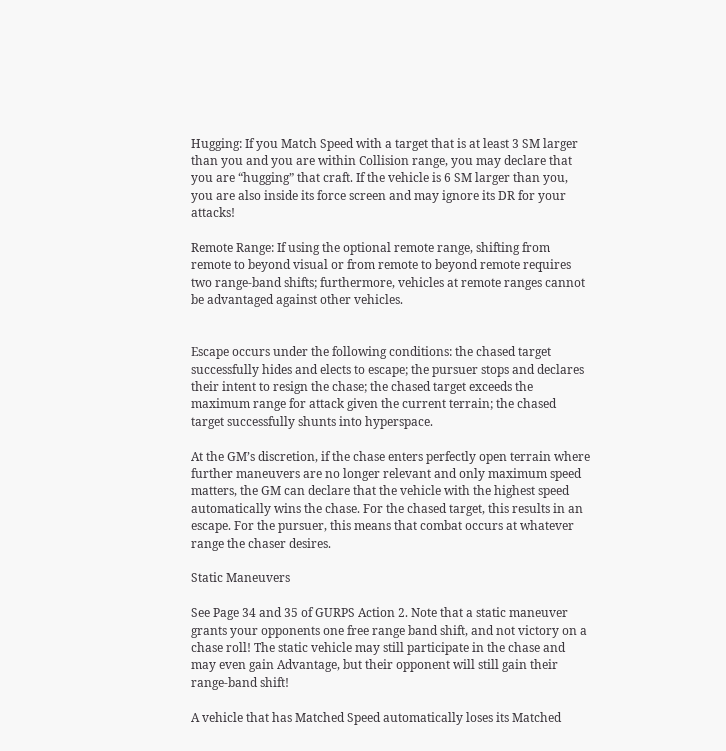Hugging: If you Match Speed with a target that is at least 3 SM larger than you and you are within Collision range, you may declare that you are “hugging” that craft. If the vehicle is 6 SM larger than you, you are also inside its force screen and may ignore its DR for your attacks!

Remote Range: If using the optional remote range, shifting from remote to beyond visual or from remote to beyond remote requires two range-band shifts; furthermore, vehicles at remote ranges cannot be advantaged against other vehicles.


Escape occurs under the following conditions: the chased target successfully hides and elects to escape; the pursuer stops and declares their intent to resign the chase; the chased target exceeds the maximum range for attack given the current terrain; the chased target successfully shunts into hyperspace.

At the GM’s discretion, if the chase enters perfectly open terrain where further maneuvers are no longer relevant and only maximum speed matters, the GM can declare that the vehicle with the highest speed automatically wins the chase. For the chased target, this results in an escape. For the pursuer, this means that combat occurs at whatever range the chaser desires.

Static Maneuvers

See Page 34 and 35 of GURPS Action 2. Note that a static maneuver grants your opponents one free range band shift, and not victory on a chase roll! The static vehicle may still participate in the chase and may even gain Advantage, but their opponent will still gain their range-band shift!

A vehicle that has Matched Speed automatically loses its Matched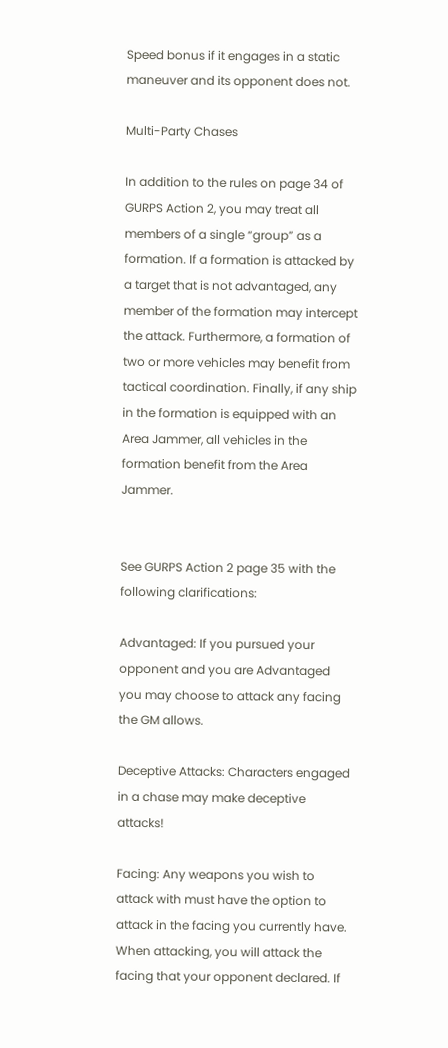Speed bonus if it engages in a static maneuver and its opponent does not.

Multi-Party Chases

In addition to the rules on page 34 of GURPS Action 2, you may treat all members of a single “group” as a formation. If a formation is attacked by a target that is not advantaged, any member of the formation may intercept the attack. Furthermore, a formation of two or more vehicles may benefit from tactical coordination. Finally, if any ship in the formation is equipped with an Area Jammer, all vehicles in the formation benefit from the Area Jammer.


See GURPS Action 2 page 35 with the following clarifications:

Advantaged: If you pursued your opponent and you are Advantaged you may choose to attack any facing the GM allows.

Deceptive Attacks: Characters engaged in a chase may make deceptive attacks!

Facing: Any weapons you wish to attack with must have the option to attack in the facing you currently have. When attacking, you will attack the facing that your opponent declared. If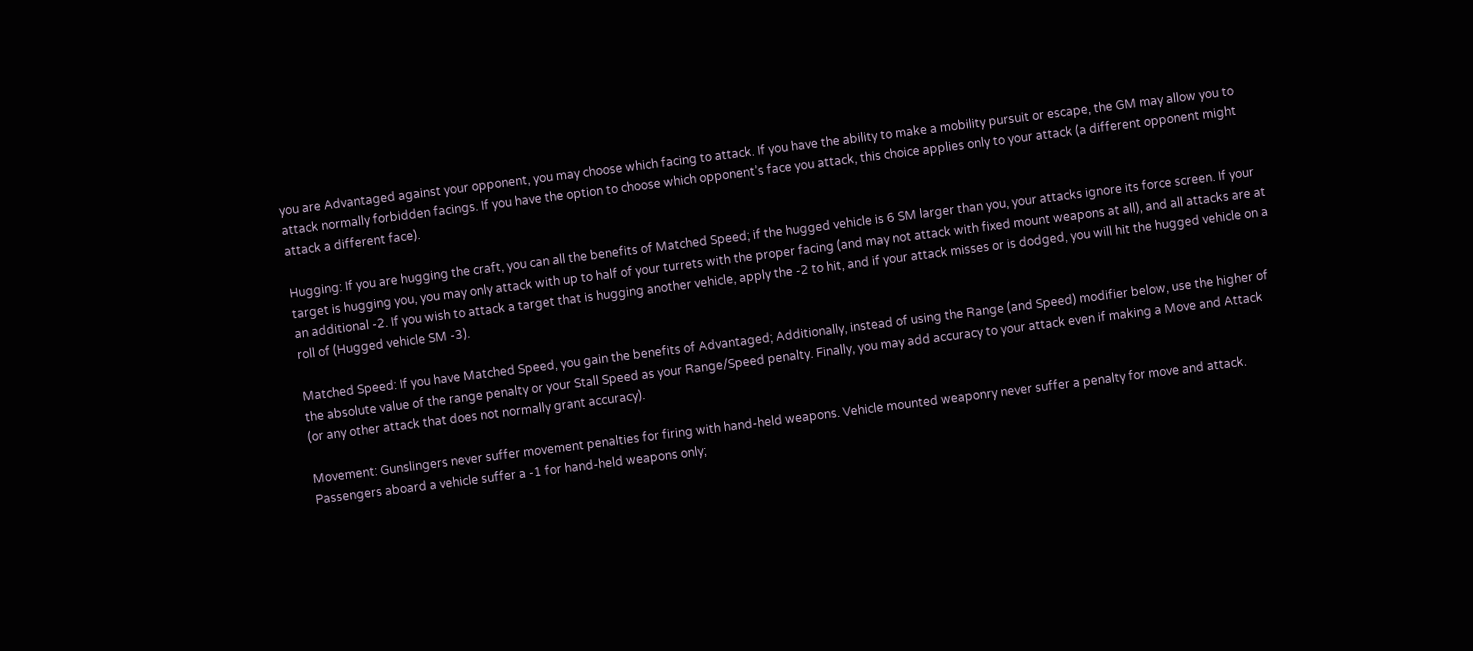you are Advantaged against your opponent, you may choose which facing to attack. If you have the ability to make a mobility pursuit or escape, the GM may allow you to attack normally forbidden facings. If you have the option to choose which opponent’s face you attack, this choice applies only to your attack (a different opponent might attack a different face).

Hugging: If you are hugging the craft, you can all the benefits of Matched Speed; if the hugged vehicle is 6 SM larger than you, your attacks ignore its force screen. If your target is hugging you, you may only attack with up to half of your turrets with the proper facing (and may not attack with fixed mount weapons at all), and all attacks are at an additional -2. If you wish to attack a target that is hugging another vehicle, apply the -2 to hit, and if your attack misses or is dodged, you will hit the hugged vehicle on a roll of (Hugged vehicle SM -3).

Matched Speed: If you have Matched Speed, you gain the benefits of Advantaged; Additionally, instead of using the Range (and Speed) modifier below, use the higher of the absolute value of the range penalty or your Stall Speed as your Range/Speed penalty. Finally, you may add accuracy to your attack even if making a Move and Attack (or any other attack that does not normally grant accuracy).

Movement: Gunslingers never suffer movement penalties for firing with hand-held weapons. Vehicle mounted weaponry never suffer a penalty for move and attack. Passengers aboard a vehicle suffer a -1 for hand-held weapons only;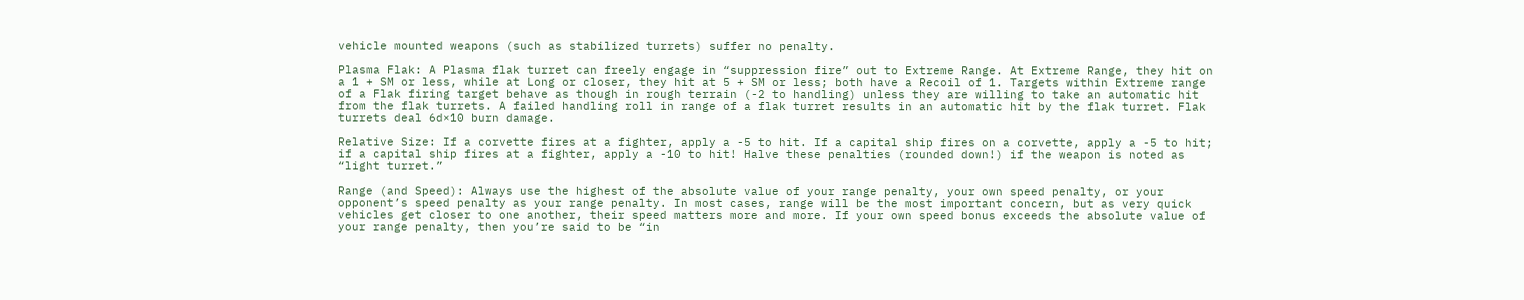vehicle mounted weapons (such as stabilized turrets) suffer no penalty.

Plasma Flak: A Plasma flak turret can freely engage in “suppression fire” out to Extreme Range. At Extreme Range, they hit on a 1 + SM or less, while at Long or closer, they hit at 5 + SM or less; both have a Recoil of 1. Targets within Extreme range of a Flak firing target behave as though in rough terrain (-2 to handling) unless they are willing to take an automatic hit from the flak turrets. A failed handling roll in range of a flak turret results in an automatic hit by the flak turret. Flak turrets deal 6d×10 burn damage.

Relative Size: If a corvette fires at a fighter, apply a -5 to hit. If a capital ship fires on a corvette, apply a -5 to hit; if a capital ship fires at a fighter, apply a -10 to hit! Halve these penalties (rounded down!) if the weapon is noted as “light turret.”

Range (and Speed): Always use the highest of the absolute value of your range penalty, your own speed penalty, or your opponent’s speed penalty as your range penalty. In most cases, range will be the most important concern, but as very quick vehicles get closer to one another, their speed matters more and more. If your own speed bonus exceeds the absolute value of your range penalty, then you’re said to be “in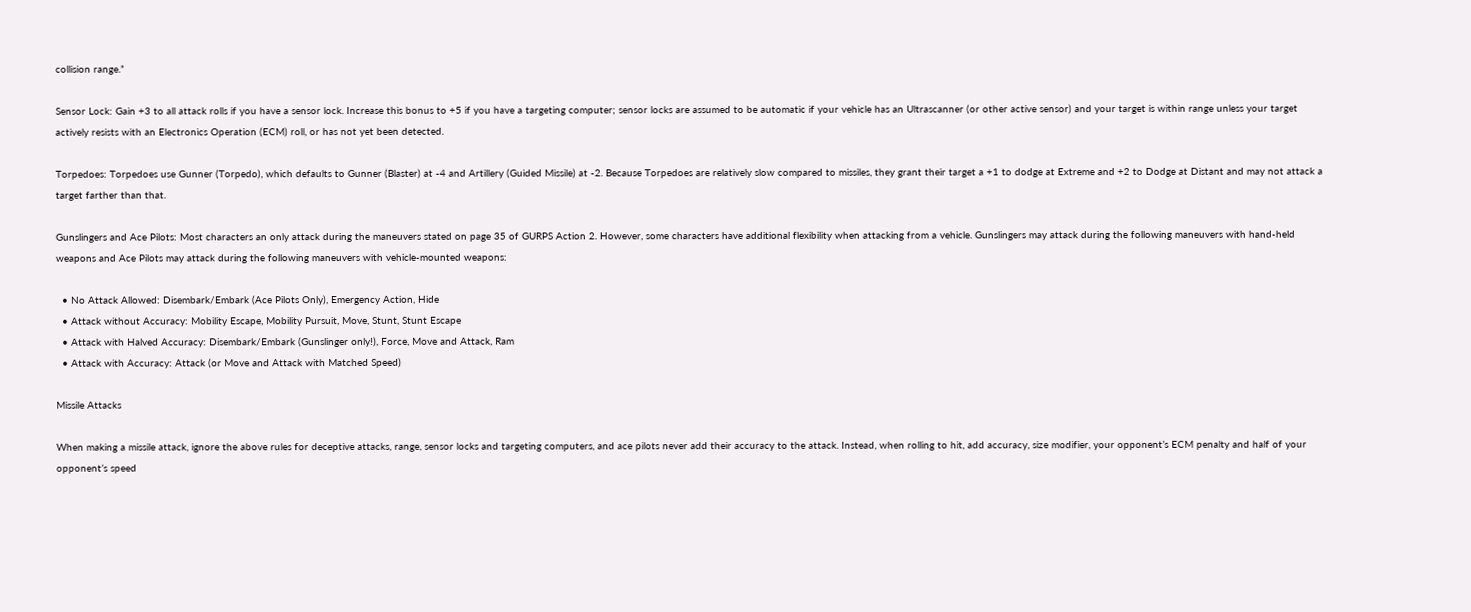collision range.”

Sensor Lock: Gain +3 to all attack rolls if you have a sensor lock. Increase this bonus to +5 if you have a targeting computer; sensor locks are assumed to be automatic if your vehicle has an Ultrascanner (or other active sensor) and your target is within range unless your target actively resists with an Electronics Operation (ECM) roll, or has not yet been detected.

Torpedoes: Torpedoes use Gunner (Torpedo), which defaults to Gunner (Blaster) at -4 and Artillery (Guided Missile) at -2. Because Torpedoes are relatively slow compared to missiles, they grant their target a +1 to dodge at Extreme and +2 to Dodge at Distant and may not attack a target farther than that.

Gunslingers and Ace Pilots: Most characters an only attack during the maneuvers stated on page 35 of GURPS Action 2. However, some characters have additional flexibility when attacking from a vehicle. Gunslingers may attack during the following maneuvers with hand-held weapons and Ace Pilots may attack during the following maneuvers with vehicle-mounted weapons:

  • No Attack Allowed: Disembark/Embark (Ace Pilots Only), Emergency Action, Hide
  • Attack without Accuracy: Mobility Escape, Mobility Pursuit, Move, Stunt, Stunt Escape
  • Attack with Halved Accuracy: Disembark/Embark (Gunslinger only!), Force, Move and Attack, Ram
  • Attack with Accuracy: Attack (or Move and Attack with Matched Speed)

Missile Attacks

When making a missile attack, ignore the above rules for deceptive attacks, range, sensor locks and targeting computers, and ace pilots never add their accuracy to the attack. Instead, when rolling to hit, add accuracy, size modifier, your opponent’s ECM penalty and half of your opponent’s speed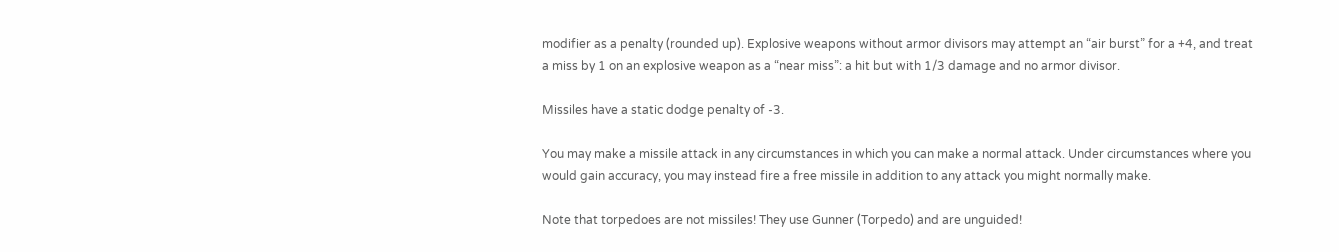modifier as a penalty (rounded up). Explosive weapons without armor divisors may attempt an “air burst” for a +4, and treat a miss by 1 on an explosive weapon as a “near miss”: a hit but with 1/3 damage and no armor divisor.

Missiles have a static dodge penalty of -3.

You may make a missile attack in any circumstances in which you can make a normal attack. Under circumstances where you would gain accuracy, you may instead fire a free missile in addition to any attack you might normally make.

Note that torpedoes are not missiles! They use Gunner (Torpedo) and are unguided!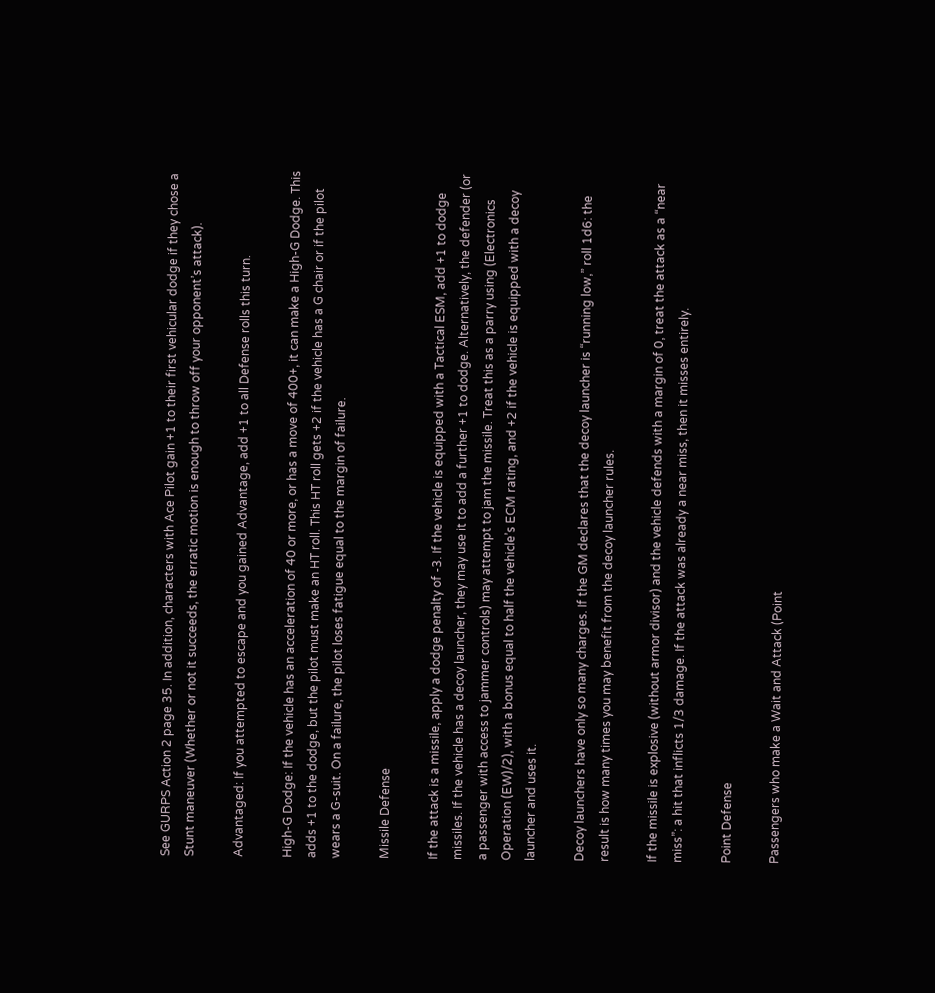See GURPS Action 2 page 35. In addition, characters with Ace Pilot gain +1 to their first vehicular dodge if they chose a Stunt maneuver (Whether or not it succeeds, the erratic motion is enough to throw off your opponent’s attack).

Advantaged: If you attempted to escape and you gained Advantage, add +1 to all Defense rolls this turn.

High-G Dodge: If the vehicle has an acceleration of 40 or more, or has a move of 400+, it can make a High-G Dodge. This adds +1 to the dodge, but the pilot must make an HT roll. This HT roll gets +2 if the vehicle has a G chair or if the pilot wears a G-suit. On a failure, the pilot loses fatigue equal to the margin of failure.

Missile Defense

If the attack is a missile, apply a dodge penalty of -3. If the vehicle is equipped with a Tactical ESM, add +1 to dodge missiles. If the vehicle has a decoy launcher, they may use it to add a further +1 to dodge. Alternatively, the defender (or a passenger with access to jammer controls) may attempt to jam the missile. Treat this as a parry using (Electronics Operation (EW)/2), with a bonus equal to half the vehicle’s ECM rating, and +2 if the vehicle is equipped with a decoy launcher and uses it.

Decoy launchers have only so many charges. If the GM declares that the decoy launcher is “running low,” roll 1d6: the result is how many times you may benefit from the decoy launcher rules.

If the missile is explosive (without armor divisor) and the vehicle defends with a margin of 0, treat the attack as a “near miss”: a hit that inflicts 1/3 damage. If the attack was already a near miss, then it misses entirely.

Point Defense

Passengers who make a Wait and Attack (Point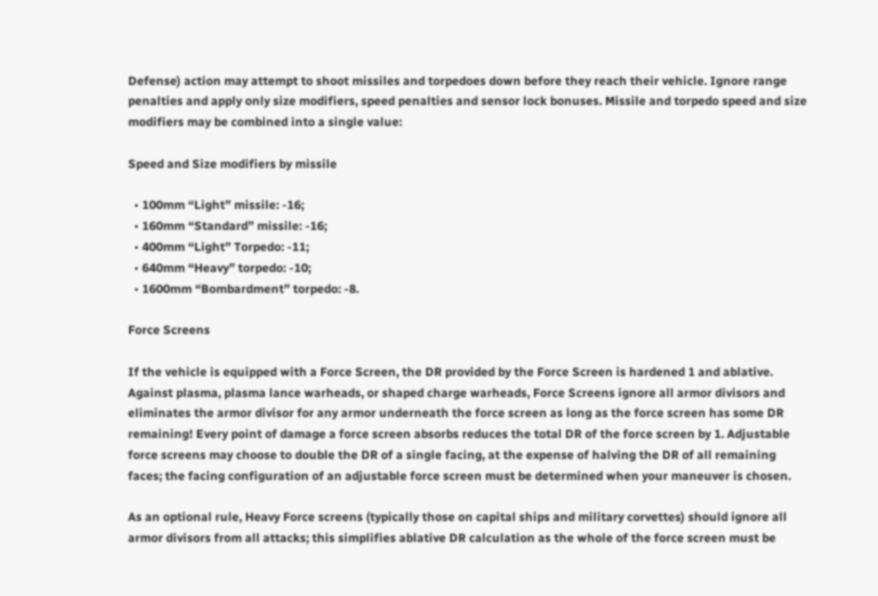Defense) action may attempt to shoot missiles and torpedoes down before they reach their vehicle. Ignore range penalties and apply only size modifiers, speed penalties and sensor lock bonuses. Missile and torpedo speed and size modifiers may be combined into a single value:

Speed and Size modifiers by missile

  • 100mm “Light” missile: -16;
  • 160mm “Standard” missile: -16;
  • 400mm “Light” Torpedo: -11;
  • 640mm “Heavy” torpedo: -10;
  • 1600mm “Bombardment” torpedo: -8.

Force Screens

If the vehicle is equipped with a Force Screen, the DR provided by the Force Screen is hardened 1 and ablative. Against plasma, plasma lance warheads, or shaped charge warheads, Force Screens ignore all armor divisors and eliminates the armor divisor for any armor underneath the force screen as long as the force screen has some DR remaining! Every point of damage a force screen absorbs reduces the total DR of the force screen by 1. Adjustable force screens may choose to double the DR of a single facing, at the expense of halving the DR of all remaining faces; the facing configuration of an adjustable force screen must be determined when your maneuver is chosen.

As an optional rule, Heavy Force screens (typically those on capital ships and military corvettes) should ignore all armor divisors from all attacks; this simplifies ablative DR calculation as the whole of the force screen must be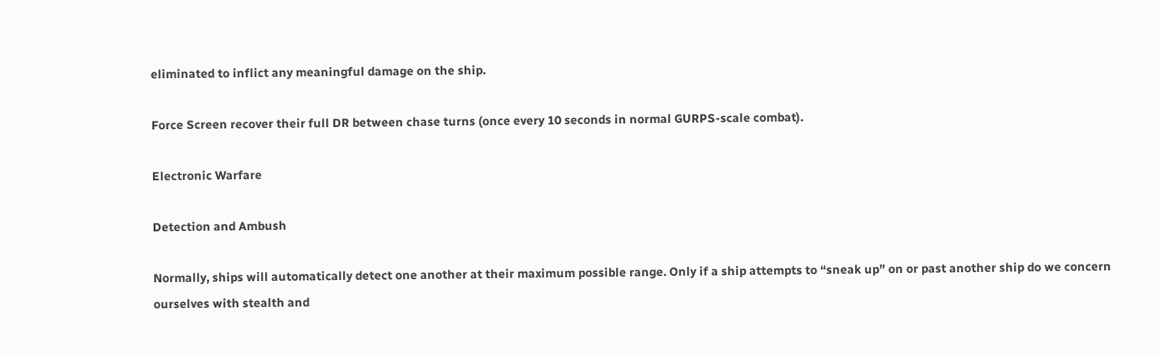eliminated to inflict any meaningful damage on the ship.

Force Screen recover their full DR between chase turns (once every 10 seconds in normal GURPS-scale combat).

Electronic Warfare

Detection and Ambush

Normally, ships will automatically detect one another at their maximum possible range. Only if a ship attempts to “sneak up” on or past another ship do we concern ourselves with stealth and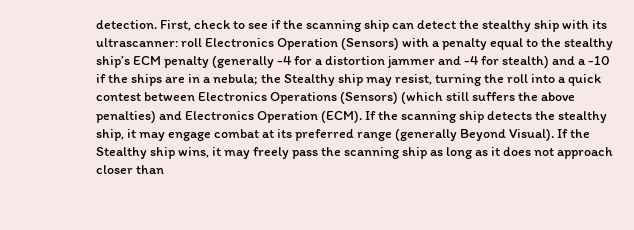detection. First, check to see if the scanning ship can detect the stealthy ship with its ultrascanner: roll Electronics Operation (Sensors) with a penalty equal to the stealthy ship’s ECM penalty (generally -4 for a distortion jammer and -4 for stealth) and a -10 if the ships are in a nebula; the Stealthy ship may resist, turning the roll into a quick contest between Electronics Operations (Sensors) (which still suffers the above penalties) and Electronics Operation (ECM). If the scanning ship detects the stealthy ship, it may engage combat at its preferred range (generally Beyond Visual). If the Stealthy ship wins, it may freely pass the scanning ship as long as it does not approach closer than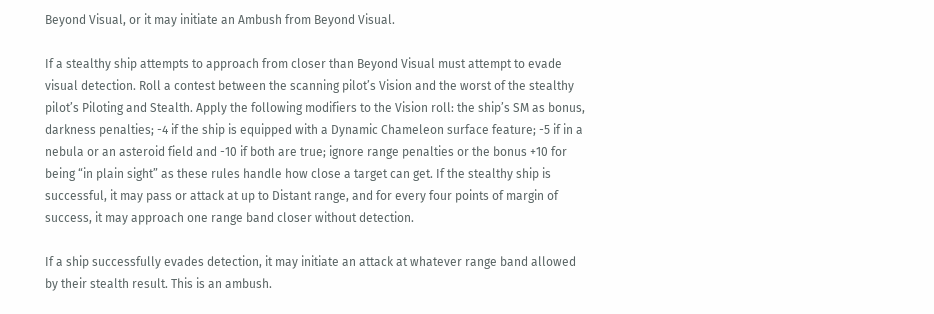Beyond Visual, or it may initiate an Ambush from Beyond Visual.

If a stealthy ship attempts to approach from closer than Beyond Visual must attempt to evade visual detection. Roll a contest between the scanning pilot’s Vision and the worst of the stealthy pilot’s Piloting and Stealth. Apply the following modifiers to the Vision roll: the ship’s SM as bonus, darkness penalties; -4 if the ship is equipped with a Dynamic Chameleon surface feature; -5 if in a nebula or an asteroid field and -10 if both are true; ignore range penalties or the bonus +10 for being “in plain sight” as these rules handle how close a target can get. If the stealthy ship is successful, it may pass or attack at up to Distant range, and for every four points of margin of success, it may approach one range band closer without detection.

If a ship successfully evades detection, it may initiate an attack at whatever range band allowed by their stealth result. This is an ambush.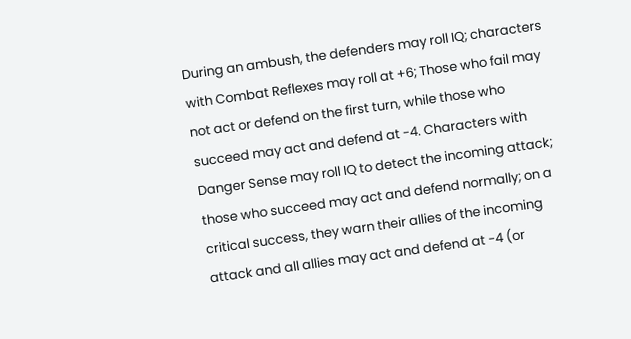During an ambush, the defenders may roll IQ; characters with Combat Reflexes may roll at +6; Those who fail may not act or defend on the first turn, while those who succeed may act and defend at -4. Characters with Danger Sense may roll IQ to detect the incoming attack; those who succeed may act and defend normally; on a critical success, they warn their allies of the incoming attack and all allies may act and defend at -4 (or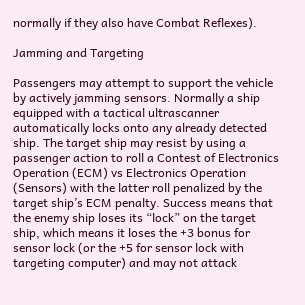normally if they also have Combat Reflexes).

Jamming and Targeting

Passengers may attempt to support the vehicle by actively jamming sensors. Normally a ship equipped with a tactical ultrascanner automatically locks onto any already detected ship. The target ship may resist by using a passenger action to roll a Contest of Electronics Operation (ECM) vs Electronics Operation (Sensors) with the latter roll penalized by the target ship’s ECM penalty. Success means that the enemy ship loses its “lock” on the target ship, which means it loses the +3 bonus for sensor lock (or the +5 for sensor lock with targeting computer) and may not attack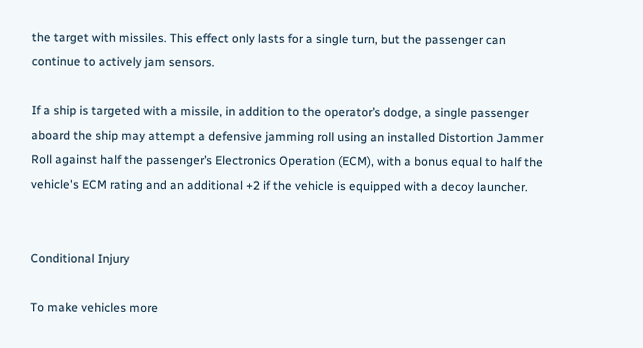the target with missiles. This effect only lasts for a single turn, but the passenger can continue to actively jam sensors.

If a ship is targeted with a missile, in addition to the operator’s dodge, a single passenger aboard the ship may attempt a defensive jamming roll using an installed Distortion Jammer Roll against half the passenger’s Electronics Operation (ECM), with a bonus equal to half the vehicle's ECM rating and an additional +2 if the vehicle is equipped with a decoy launcher.


Conditional Injury

To make vehicles more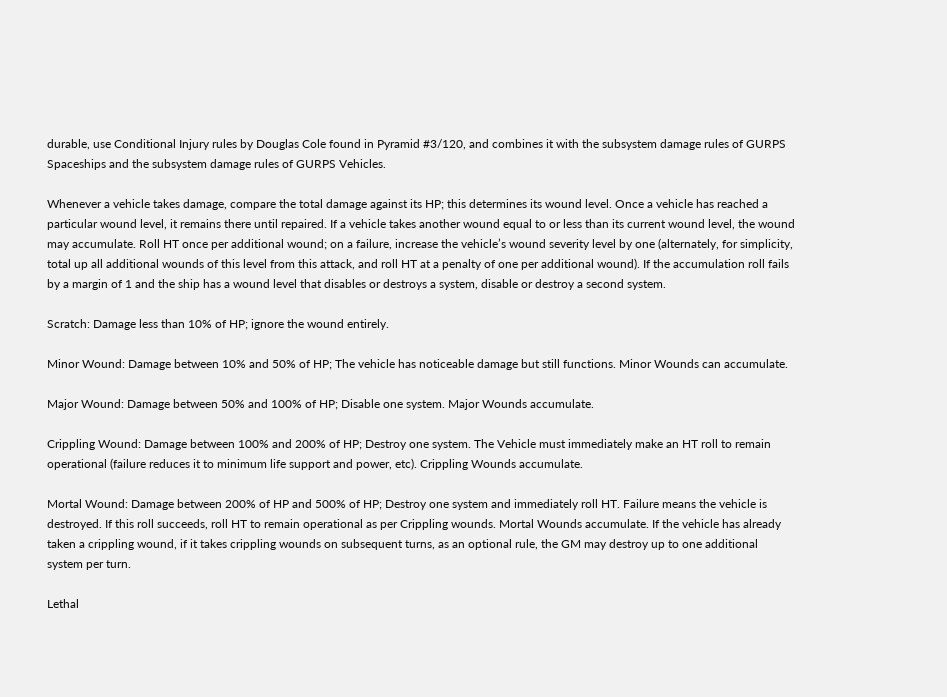durable, use Conditional Injury rules by Douglas Cole found in Pyramid #3/120, and combines it with the subsystem damage rules of GURPS Spaceships and the subsystem damage rules of GURPS Vehicles.

Whenever a vehicle takes damage, compare the total damage against its HP; this determines its wound level. Once a vehicle has reached a particular wound level, it remains there until repaired. If a vehicle takes another wound equal to or less than its current wound level, the wound may accumulate. Roll HT once per additional wound; on a failure, increase the vehicle’s wound severity level by one (alternately, for simplicity, total up all additional wounds of this level from this attack, and roll HT at a penalty of one per additional wound). If the accumulation roll fails by a margin of 1 and the ship has a wound level that disables or destroys a system, disable or destroy a second system.

Scratch: Damage less than 10% of HP; ignore the wound entirely.

Minor Wound: Damage between 10% and 50% of HP; The vehicle has noticeable damage but still functions. Minor Wounds can accumulate.

Major Wound: Damage between 50% and 100% of HP; Disable one system. Major Wounds accumulate.

Crippling Wound: Damage between 100% and 200% of HP; Destroy one system. The Vehicle must immediately make an HT roll to remain operational (failure reduces it to minimum life support and power, etc). Crippling Wounds accumulate.

Mortal Wound: Damage between 200% of HP and 500% of HP; Destroy one system and immediately roll HT. Failure means the vehicle is destroyed. If this roll succeeds, roll HT to remain operational as per Crippling wounds. Mortal Wounds accumulate. If the vehicle has already taken a crippling wound, if it takes crippling wounds on subsequent turns, as an optional rule, the GM may destroy up to one additional system per turn.

Lethal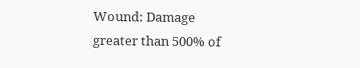Wound: Damage greater than 500% of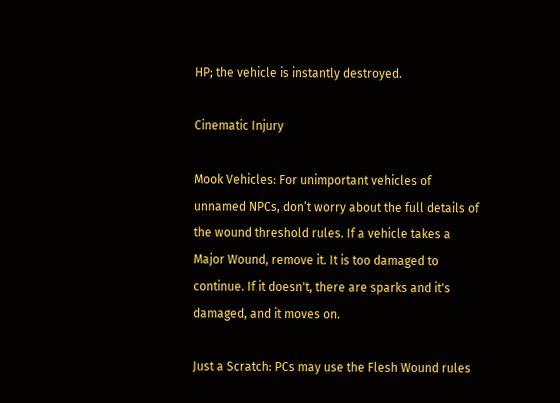HP; the vehicle is instantly destroyed.

Cinematic Injury

Mook Vehicles: For unimportant vehicles of unnamed NPCs, don’t worry about the full details of the wound threshold rules. If a vehicle takes a Major Wound, remove it. It is too damaged to continue. If it doesn't, there are sparks and it's damaged, and it moves on.

Just a Scratch: PCs may use the Flesh Wound rules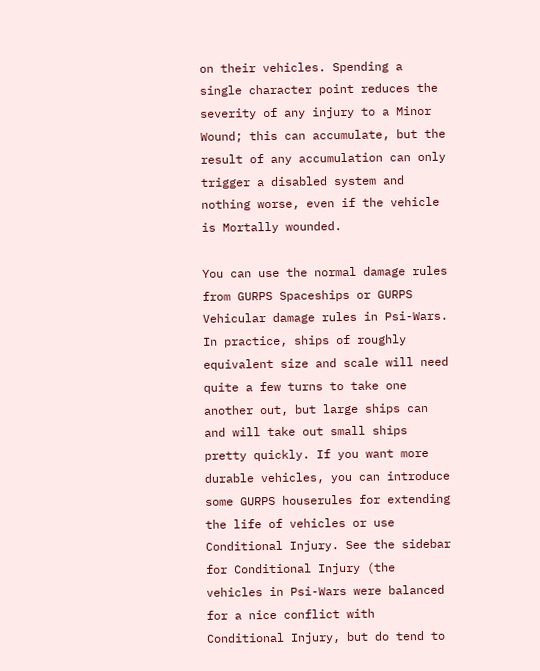on their vehicles. Spending a single character point reduces the severity of any injury to a Minor Wound; this can accumulate, but the result of any accumulation can only trigger a disabled system and nothing worse, even if the vehicle is Mortally wounded.

You can use the normal damage rules from GURPS Spaceships or GURPS Vehicular damage rules in Psi-Wars. In practice, ships of roughly equivalent size and scale will need quite a few turns to take one another out, but large ships can and will take out small ships pretty quickly. If you want more durable vehicles, you can introduce some GURPS houserules for extending the life of vehicles or use Conditional Injury. See the sidebar for Conditional Injury (the vehicles in Psi-Wars were balanced for a nice conflict with Conditional Injury, but do tend to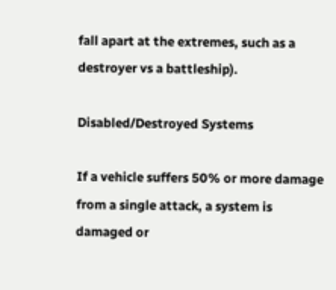fall apart at the extremes, such as a destroyer vs a battleship).

Disabled/Destroyed Systems

If a vehicle suffers 50% or more damage from a single attack, a system is damaged or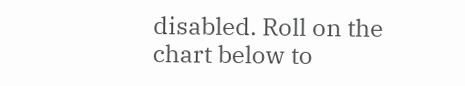disabled. Roll on the chart below to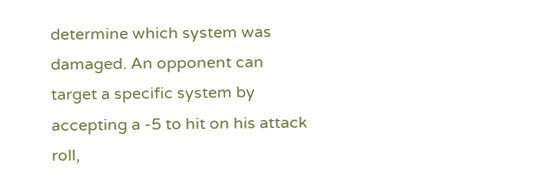determine which system was damaged. An opponent can target a specific system by accepting a -5 to hit on his attack roll,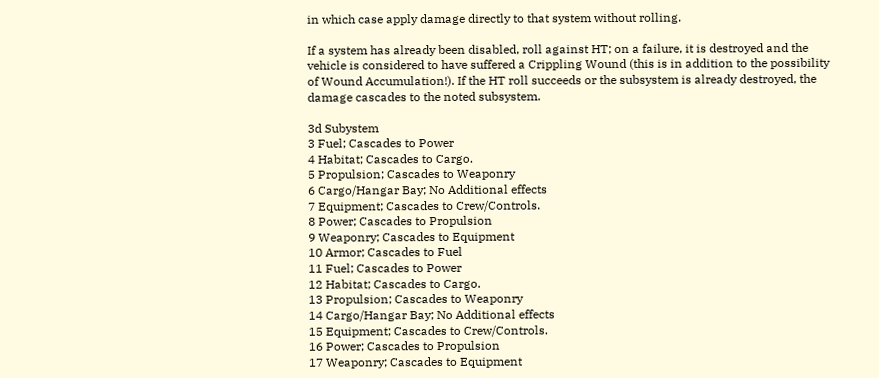in which case apply damage directly to that system without rolling.

If a system has already been disabled, roll against HT; on a failure, it is destroyed and the vehicle is considered to have suffered a Crippling Wound (this is in addition to the possibility of Wound Accumulation!). If the HT roll succeeds or the subsystem is already destroyed, the damage cascades to the noted subsystem.

3d Subystem
3 Fuel; Cascades to Power
4 Habitat; Cascades to Cargo.
5 Propulsion; Cascades to Weaponry
6 Cargo/Hangar Bay; No Additional effects
7 Equipment; Cascades to Crew/Controls.
8 Power; Cascades to Propulsion
9 Weaponry; Cascades to Equipment
10 Armor; Cascades to Fuel
11 Fuel; Cascades to Power
12 Habitat; Cascades to Cargo.
13 Propulsion; Cascades to Weaponry
14 Cargo/Hangar Bay; No Additional effects
15 Equipment; Cascades to Crew/Controls.
16 Power; Cascades to Propulsion
17 Weaponry; Cascades to Equipment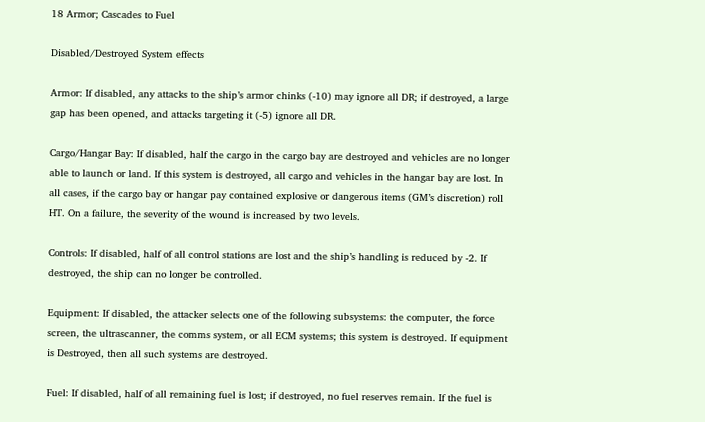18 Armor; Cascades to Fuel

Disabled/Destroyed System effects

Armor: If disabled, any attacks to the ship’s armor chinks (-10) may ignore all DR; if destroyed, a large gap has been opened, and attacks targeting it (-5) ignore all DR.

Cargo/Hangar Bay: If disabled, half the cargo in the cargo bay are destroyed and vehicles are no longer able to launch or land. If this system is destroyed, all cargo and vehicles in the hangar bay are lost. In all cases, if the cargo bay or hangar pay contained explosive or dangerous items (GM’s discretion) roll HT. On a failure, the severity of the wound is increased by two levels.

Controls: If disabled, half of all control stations are lost and the ship’s handling is reduced by -2. If destroyed, the ship can no longer be controlled.

Equipment: If disabled, the attacker selects one of the following subsystems: the computer, the force screen, the ultrascanner, the comms system, or all ECM systems; this system is destroyed. If equipment is Destroyed, then all such systems are destroyed.

Fuel: If disabled, half of all remaining fuel is lost; if destroyed, no fuel reserves remain. If the fuel is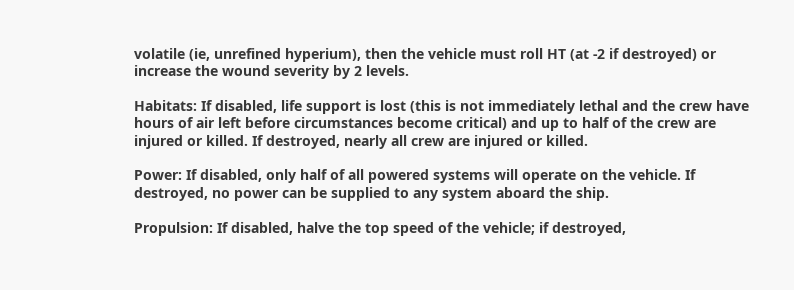volatile (ie, unrefined hyperium), then the vehicle must roll HT (at -2 if destroyed) or increase the wound severity by 2 levels.

Habitats: If disabled, life support is lost (this is not immediately lethal and the crew have hours of air left before circumstances become critical) and up to half of the crew are injured or killed. If destroyed, nearly all crew are injured or killed.

Power: If disabled, only half of all powered systems will operate on the vehicle. If destroyed, no power can be supplied to any system aboard the ship.

Propulsion: If disabled, halve the top speed of the vehicle; if destroyed,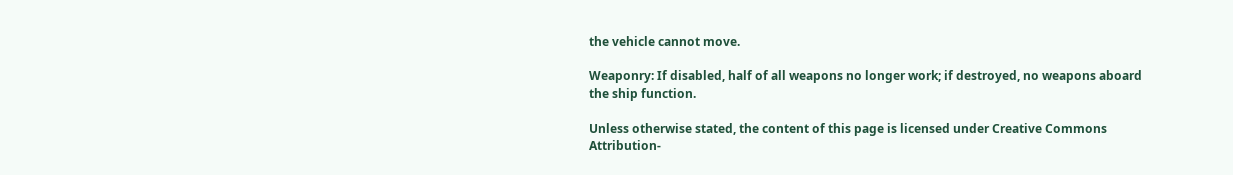the vehicle cannot move.

Weaponry: If disabled, half of all weapons no longer work; if destroyed, no weapons aboard the ship function.

Unless otherwise stated, the content of this page is licensed under Creative Commons Attribution-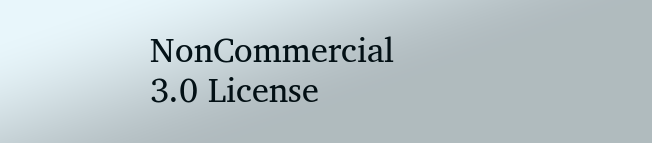NonCommercial 3.0 License